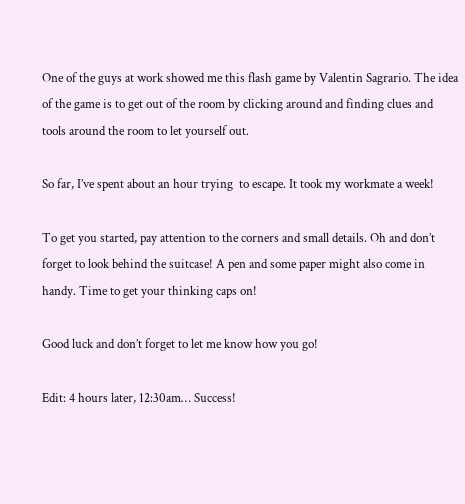One of the guys at work showed me this flash game by Valentin Sagrario. The idea of the game is to get out of the room by clicking around and finding clues and tools around the room to let yourself out.

So far, I’ve spent about an hour trying  to escape. It took my workmate a week!

To get you started, pay attention to the corners and small details. Oh and don’t forget to look behind the suitcase! A pen and some paper might also come in handy. Time to get your thinking caps on!

Good luck and don’t forget to let me know how you go!

Edit: 4 hours later, 12:30am… Success!